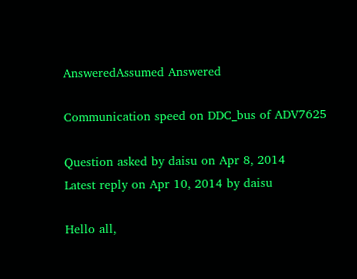AnsweredAssumed Answered

Communication speed on DDC_bus of ADV7625

Question asked by daisu on Apr 8, 2014
Latest reply on Apr 10, 2014 by daisu

Hello all,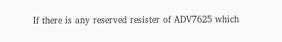If there is any reserved resister of ADV7625 which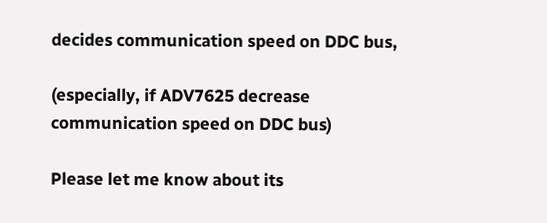decides communication speed on DDC bus,

(especially, if ADV7625 decrease communication speed on DDC bus)

Please let me know about its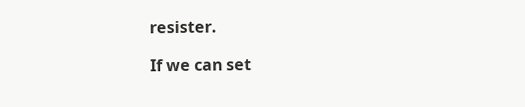resister.

If we can set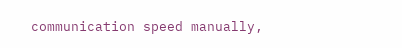communication speed manually,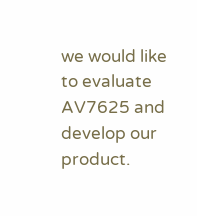we would like to evaluate AV7625 and develop our product.